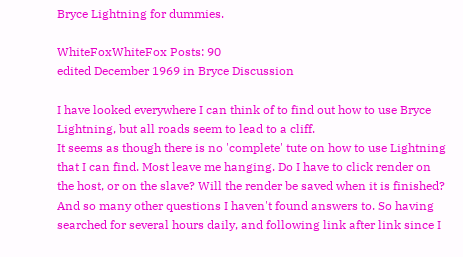Bryce Lightning for dummies.

WhiteFoxWhiteFox Posts: 90
edited December 1969 in Bryce Discussion

I have looked everywhere I can think of to find out how to use Bryce Lightning, but all roads seem to lead to a cliff.
It seems as though there is no 'complete' tute on how to use Lightning that I can find. Most leave me hanging. Do I have to click render on the host, or on the slave? Will the render be saved when it is finished? And so many other questions I haven't found answers to. So having searched for several hours daily, and following link after link since I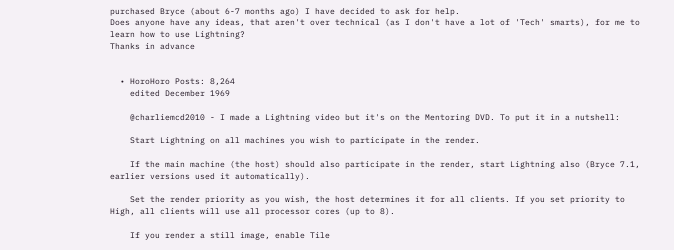purchased Bryce (about 6-7 months ago) I have decided to ask for help.
Does anyone have any ideas, that aren't over technical (as I don't have a lot of 'Tech' smarts), for me to learn how to use Lightning?
Thanks in advance


  • HoroHoro Posts: 8,264
    edited December 1969

    @charliemcd2010 - I made a Lightning video but it's on the Mentoring DVD. To put it in a nutshell:

    Start Lightning on all machines you wish to participate in the render.

    If the main machine (the host) should also participate in the render, start Lightning also (Bryce 7.1, earlier versions used it automatically).

    Set the render priority as you wish, the host determines it for all clients. If you set priority to High, all clients will use all processor cores (up to 8).

    If you render a still image, enable Tile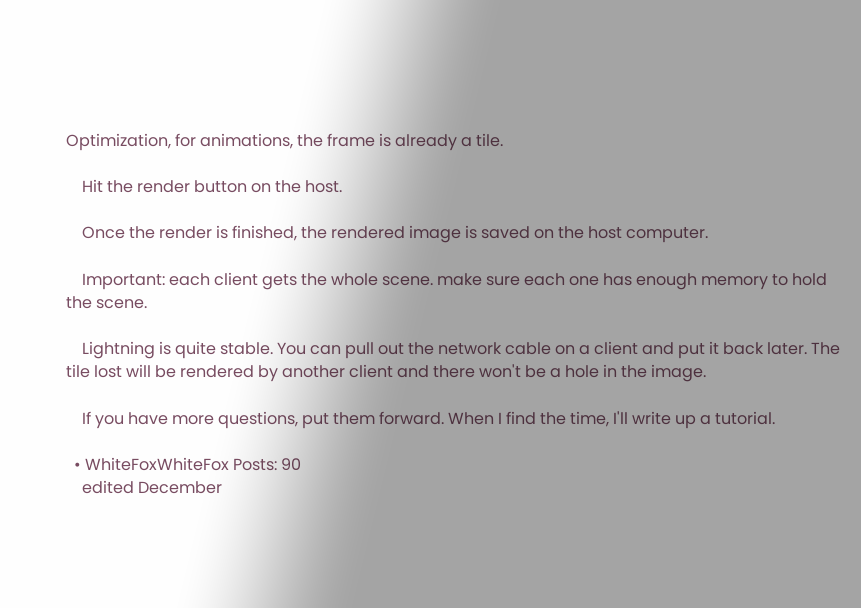Optimization, for animations, the frame is already a tile.

    Hit the render button on the host.

    Once the render is finished, the rendered image is saved on the host computer.

    Important: each client gets the whole scene. make sure each one has enough memory to hold the scene.

    Lightning is quite stable. You can pull out the network cable on a client and put it back later. The tile lost will be rendered by another client and there won't be a hole in the image.

    If you have more questions, put them forward. When I find the time, I'll write up a tutorial.

  • WhiteFoxWhiteFox Posts: 90
    edited December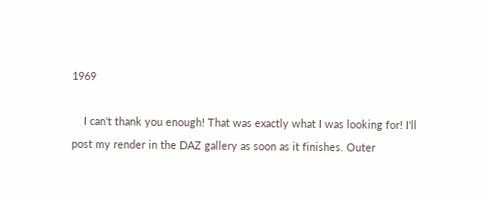1969

    I can't thank you enough! That was exactly what I was looking for! I'll post my render in the DAZ gallery as soon as it finishes. Outer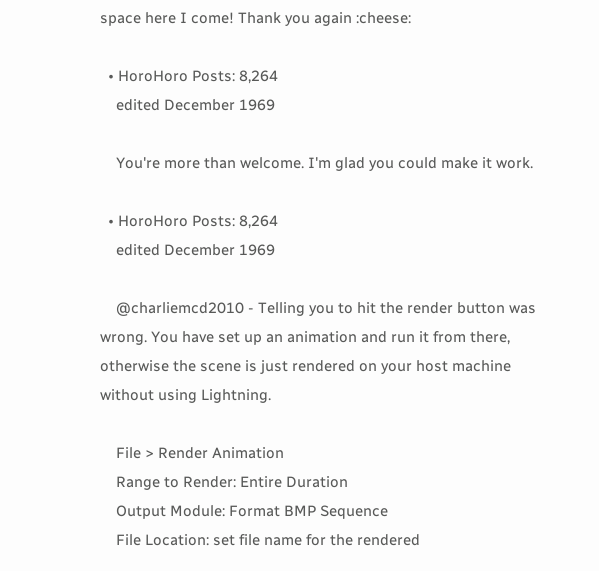space here I come! Thank you again :cheese:

  • HoroHoro Posts: 8,264
    edited December 1969

    You're more than welcome. I'm glad you could make it work.

  • HoroHoro Posts: 8,264
    edited December 1969

    @charliemcd2010 - Telling you to hit the render button was wrong. You have set up an animation and run it from there, otherwise the scene is just rendered on your host machine without using Lightning.

    File > Render Animation
    Range to Render: Entire Duration
    Output Module: Format BMP Sequence
    File Location: set file name for the rendered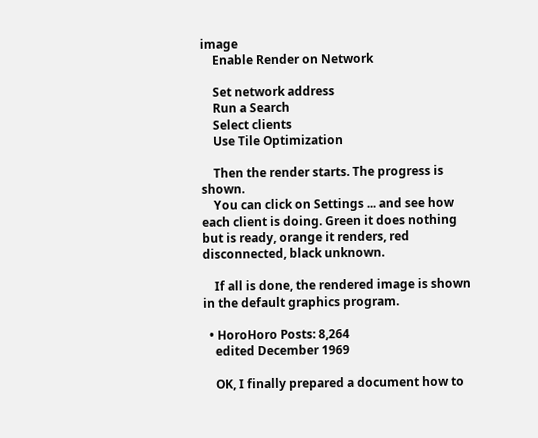image
    Enable Render on Network

    Set network address
    Run a Search
    Select clients
    Use Tile Optimization

    Then the render starts. The progress is shown.
    You can click on Settings ... and see how each client is doing. Green it does nothing but is ready, orange it renders, red disconnected, black unknown.

    If all is done, the rendered image is shown in the default graphics program.

  • HoroHoro Posts: 8,264
    edited December 1969

    OK, I finally prepared a document how to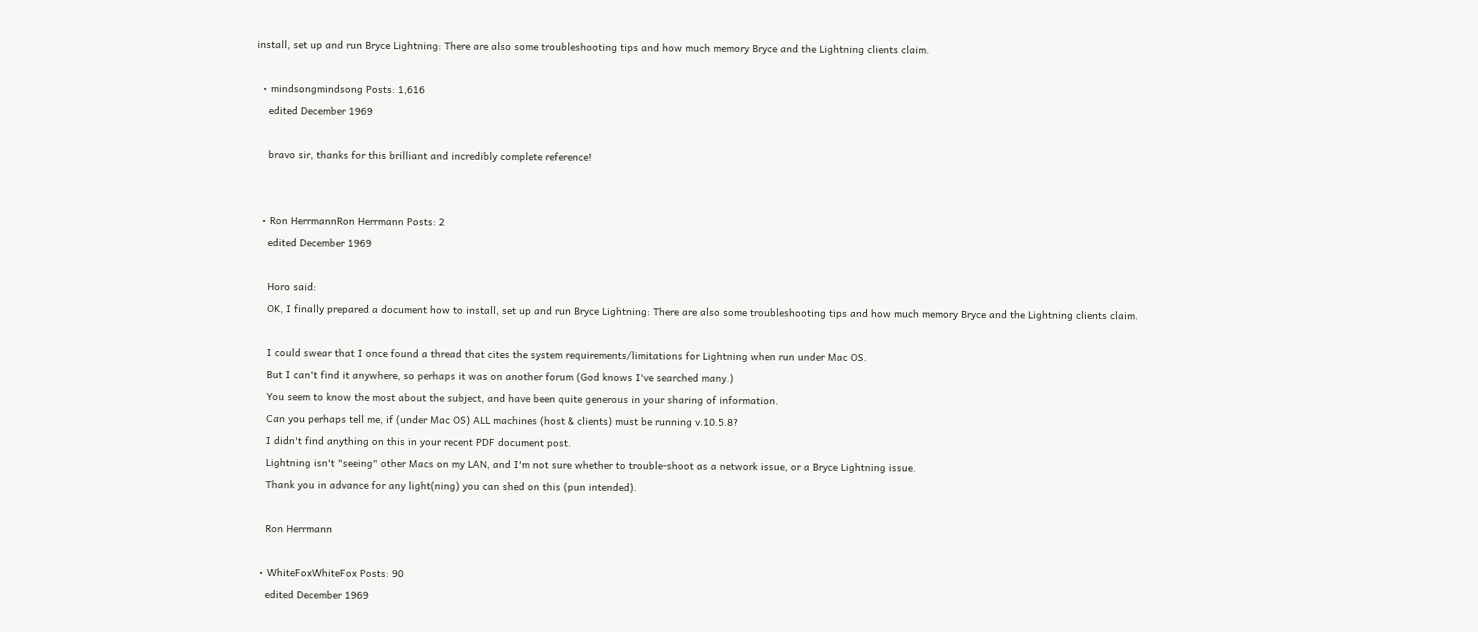install, set up and run Bryce Lightning: There are also some troubleshooting tips and how much memory Bryce and the Lightning clients claim.

  • mindsongmindsong Posts: 1,616
    edited December 1969

    bravo sir, thanks for this brilliant and incredibly complete reference!


  • Ron HerrmannRon Herrmann Posts: 2
    edited December 1969

    Horo said:
    OK, I finally prepared a document how to install, set up and run Bryce Lightning: There are also some troubleshooting tips and how much memory Bryce and the Lightning clients claim.

    I could swear that I once found a thread that cites the system requirements/limitations for Lightning when run under Mac OS.
    But I can't find it anywhere, so perhaps it was on another forum (God knows I've searched many.)
    You seem to know the most about the subject, and have been quite generous in your sharing of information.
    Can you perhaps tell me, if (under Mac OS) ALL machines (host & clients) must be running v.10.5.8?
    I didn't find anything on this in your recent PDF document post.
    Lightning isn't "seeing" other Macs on my LAN, and I'm not sure whether to trouble-shoot as a network issue, or a Bryce Lightning issue.
    Thank you in advance for any light(ning) you can shed on this (pun intended).

    Ron Herrmann

  • WhiteFoxWhiteFox Posts: 90
    edited December 1969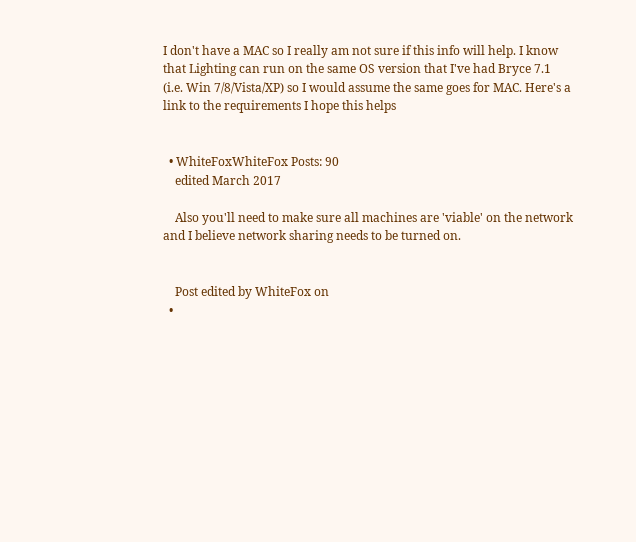I don't have a MAC so I really am not sure if this info will help. I know that Lighting can run on the same OS version that I've had Bryce 7.1 (i.e. Win 7/8/Vista/XP) so I would assume the same goes for MAC. Here's a link to the requirements I hope this helps


  • WhiteFoxWhiteFox Posts: 90
    edited March 2017

    Also you'll need to make sure all machines are 'viable' on the network and I believe network sharing needs to be turned on.


    Post edited by WhiteFox on
  •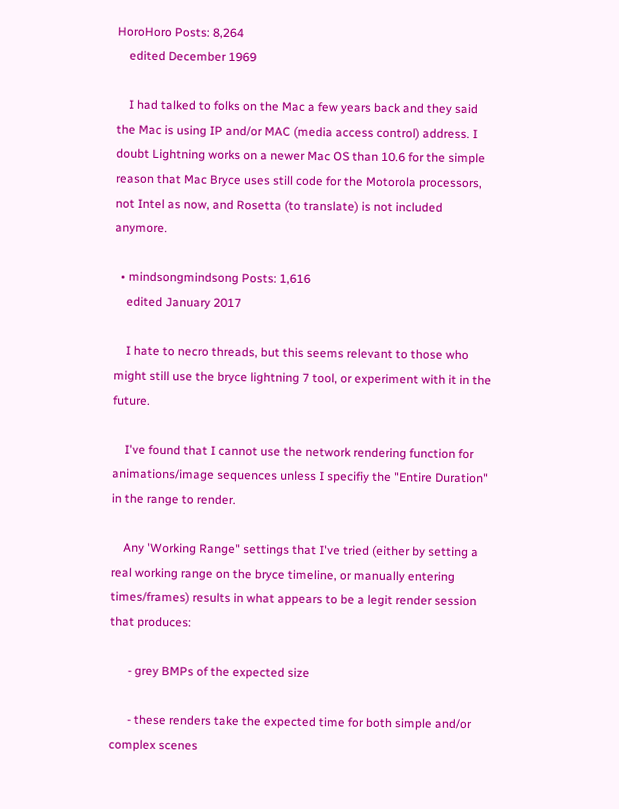HoroHoro Posts: 8,264
    edited December 1969

    I had talked to folks on the Mac a few years back and they said the Mac is using IP and/or MAC (media access control) address. I doubt Lightning works on a newer Mac OS than 10.6 for the simple reason that Mac Bryce uses still code for the Motorola processors, not Intel as now, and Rosetta (to translate) is not included anymore.

  • mindsongmindsong Posts: 1,616
    edited January 2017

    I hate to necro threads, but this seems relevant to those who might still use the bryce lightning 7 tool, or experiment with it in the future.

    I've found that I cannot use the network rendering function for animations/image sequences unless I specifiy the "Entire Duration" in the range to render.

    Any 'Working Range" settings that I've tried (either by setting a real working range on the bryce timeline, or manually entering times/frames) results in what appears to be a legit render session that produces:

      - grey BMPs of the expected size

      - these renders take the expected time for both simple and/or complex scenes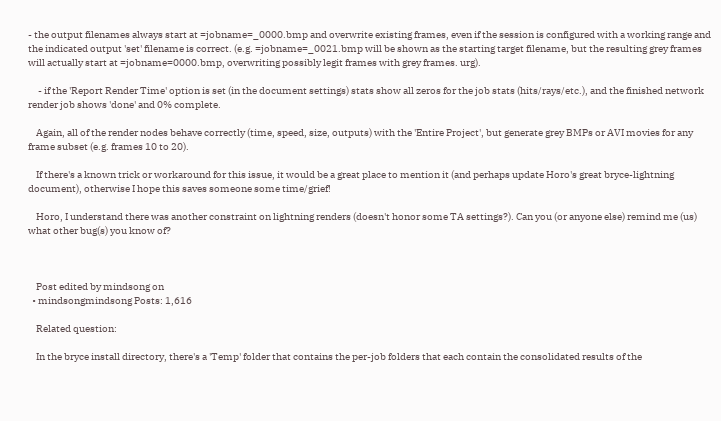- the output filenames always start at =jobname=_0000.bmp and overwrite existing frames, even if the session is configured with a working range and the indicated output 'set' filename is correct. (e.g. =jobname=_0021.bmp will be shown as the starting target filename, but the resulting grey frames will actually start at =jobname=0000.bmp, overwriting possibly legit frames with grey frames. urg).

     - if the 'Report Render Time' option is set (in the document settings) stats show all zeros for the job stats (hits/rays/etc.), and the finished network render job shows 'done' and 0% complete.

    Again, all of the render nodes behave correctly (time, speed, size, outputs) with the 'Entire Project', but generate grey BMPs or AVI movies for any frame subset (e.g. frames 10 to 20).

    If there's a known trick or workaround for this issue, it would be a great place to mention it (and perhaps update Horo's great bryce-lightning document), otherwise I hope this saves someone some time/grief!

    Horo, I understand there was another constraint on lightning renders (doesn't honor some TA settings?). Can you (or anyone else) remind me (us) what other bug(s) you know of?



    Post edited by mindsong on
  • mindsongmindsong Posts: 1,616

    Related question:

    In the bryce install directory, there's a 'Temp' folder that contains the per-job folders that each contain the consolidated results of the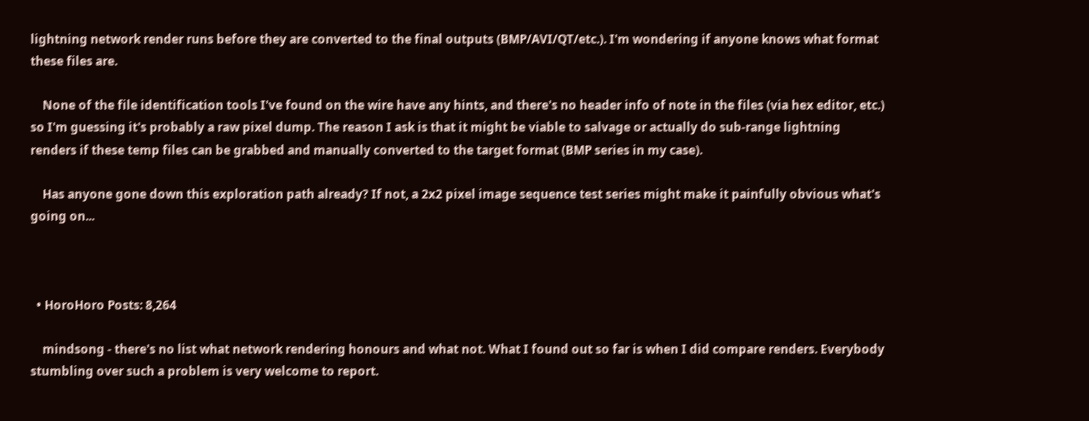lightning network render runs before they are converted to the final outputs (BMP/AVI/QT/etc.). I'm wondering if anyone knows what format these files are.

    None of the file identification tools I've found on the wire have any hints, and there's no header info of note in the files (via hex editor, etc.) so I'm guessing it's probably a raw pixel dump. The reason I ask is that it might be viable to salvage or actually do sub-range lightning renders if these temp files can be grabbed and manually converted to the target format (BMP series in my case).

    Has anyone gone down this exploration path already? If not, a 2x2 pixel image sequence test series might make it painfully obvious what's going on...



  • HoroHoro Posts: 8,264

    mindsong - there's no list what network rendering honours and what not. What I found out so far is when I did compare renders. Everybody stumbling over such a problem is very welcome to report.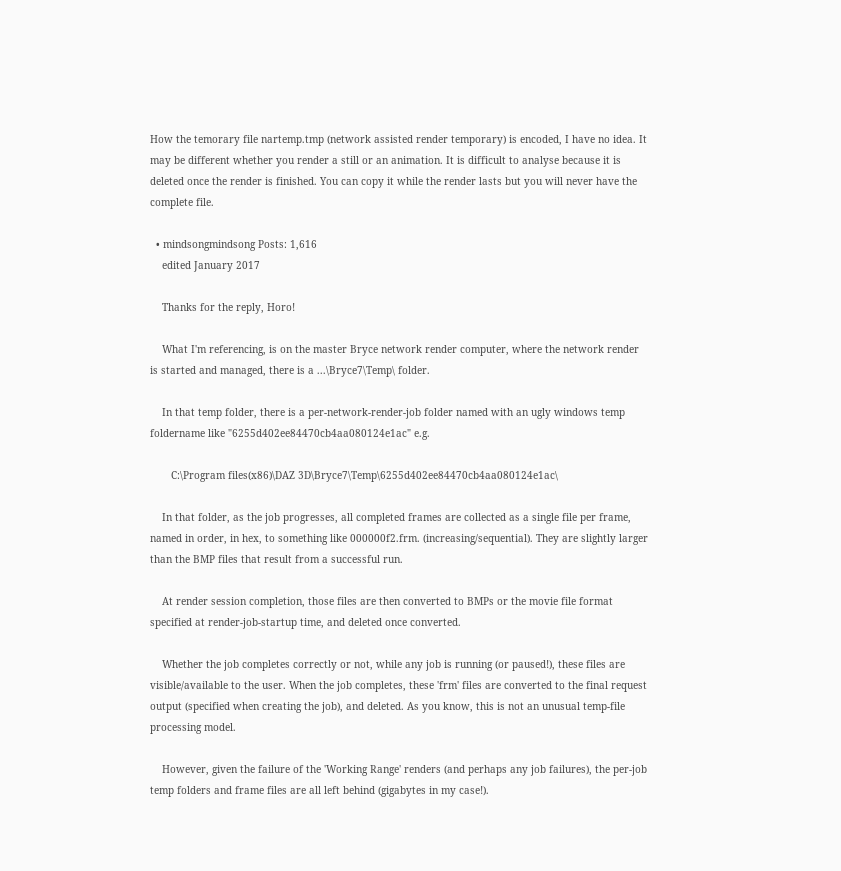How the temorary file nartemp.tmp (network assisted render temporary) is encoded, I have no idea. It may be different whether you render a still or an animation. It is difficult to analyse because it is deleted once the render is finished. You can copy it while the render lasts but you will never have the complete file.

  • mindsongmindsong Posts: 1,616
    edited January 2017

    Thanks for the reply, Horo!

    What I'm referencing, is on the master Bryce network render computer, where the network render is started and managed, there is a ...\Bryce7\Temp\ folder.

    In that temp folder, there is a per-network-render-job folder named with an ugly windows temp foldername like "6255d402ee84470cb4aa080124e1ac" e.g.

       C:\Program files(x86)\DAZ 3D\Bryce7\Temp\6255d402ee84470cb4aa080124e1ac\

    In that folder, as the job progresses, all completed frames are collected as a single file per frame, named in order, in hex, to something like 000000f2.frm. (increasing/sequential). They are slightly larger than the BMP files that result from a successful run.

    At render session completion, those files are then converted to BMPs or the movie file format specified at render-job-startup time, and deleted once converted.

    Whether the job completes correctly or not, while any job is running (or paused!), these files are visible/available to the user. When the job completes, these 'frm' files are converted to the final request output (specified when creating the job), and deleted. As you know, this is not an unusual temp-file processing model.

    However, given the failure of the 'Working Range' renders (and perhaps any job failures), the per-job temp folders and frame files are all left behind (gigabytes in my case!).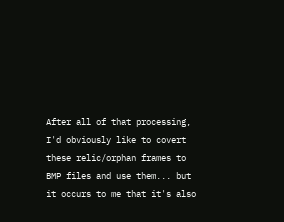After all of that processing, I'd obviously like to covert these relic/orphan frames to BMP files and use them... but it occurs to me that it's also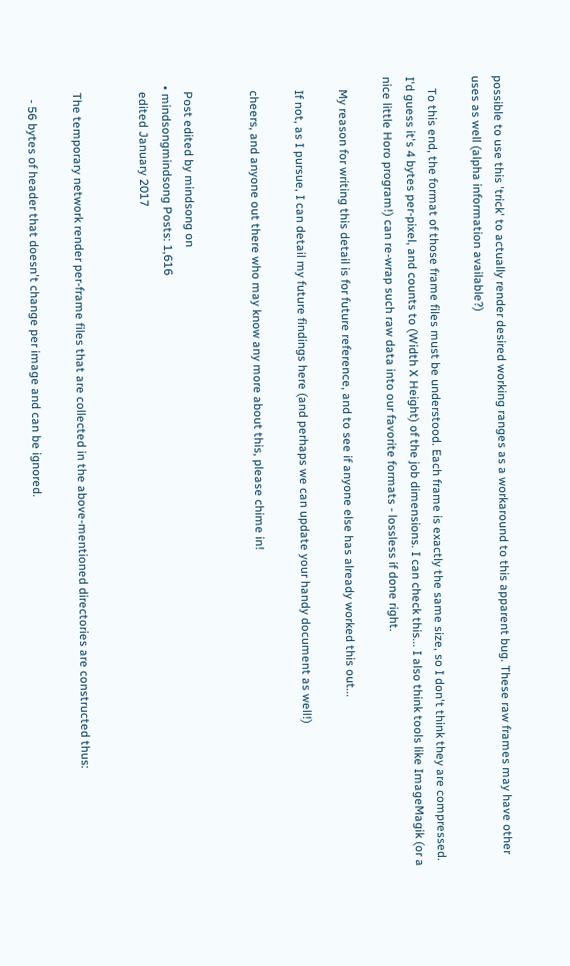possible to use this 'trick' to actually render desired working ranges as a workaround to this apparent bug. These raw frames may have other uses as well (alpha information available?)

    To this end, the format of those frame files must be understood. Each frame is exactly the same size, so I don't think they are compressed. I'd guess it's 4 bytes per-pixel, and counts to (Width X Height) of the job dimensions. I can check this... I also think tools like ImageMagik (or a nice little Horo program!) can re-wrap such raw data into our favorite formats - lossless if done right.

    My reason for writing this detail is for future reference, and to see if anyone else has already worked this out...

    If not, as I pursue, I can detail my future findings here (and perhaps we can update your handy document as well!)

    cheers, and anyone out there who may know any more about this, please chime in!


    Post edited by mindsong on
  • mindsongmindsong Posts: 1,616
    edited January 2017


    The temporary network render per-frame files that are collected in the above-mentioned directories are constructed thus:

      - 56 bytes of header that doesn't change per image and can be ignored.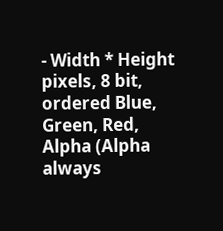- Width * Height pixels, 8 bit, ordered Blue, Green, Red, Alpha (Alpha always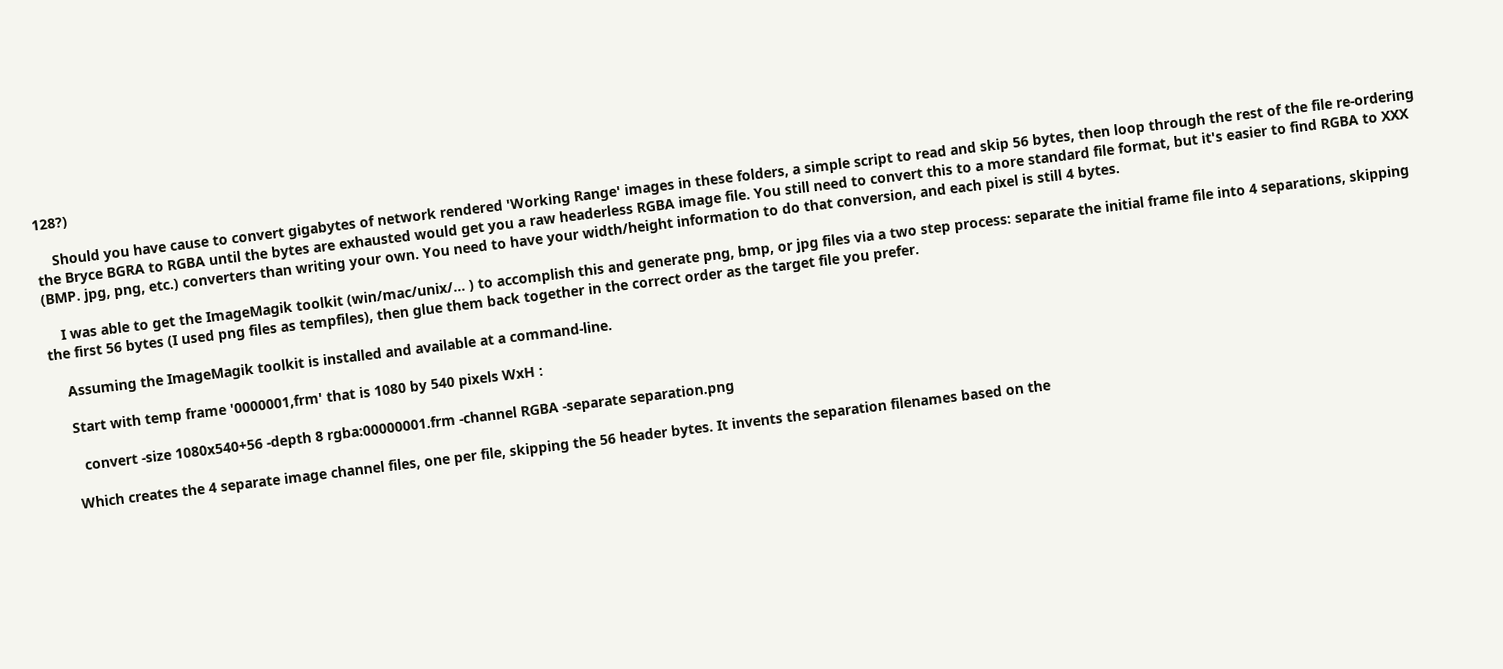128?)

    Should you have cause to convert gigabytes of network rendered 'Working Range' images in these folders, a simple script to read and skip 56 bytes, then loop through the rest of the file re-ordering the Bryce BGRA to RGBA until the bytes are exhausted would get you a raw headerless RGBA image file. You still need to convert this to a more standard file format, but it's easier to find RGBA to XXX (BMP. jpg, png, etc.) converters than writing your own. You need to have your width/height information to do that conversion, and each pixel is still 4 bytes.

    I was able to get the ImageMagik toolkit (win/mac/unix/... ) to accomplish this and generate png, bmp, or jpg files via a two step process: separate the initial frame file into 4 separations, skipping the first 56 bytes (I used png files as tempfiles), then glue them back together in the correct order as the target file you prefer.

    Assuming the ImageMagik toolkit is installed and available at a command-line.

    Start with temp frame '0000001,frm' that is 1080 by 540 pixels WxH :

      convert -size 1080x540+56 -depth 8 rgba:00000001.frm -channel RGBA -separate separation.png

    Which creates the 4 separate image channel files, one per file, skipping the 56 header bytes. It invents the separation filenames based on the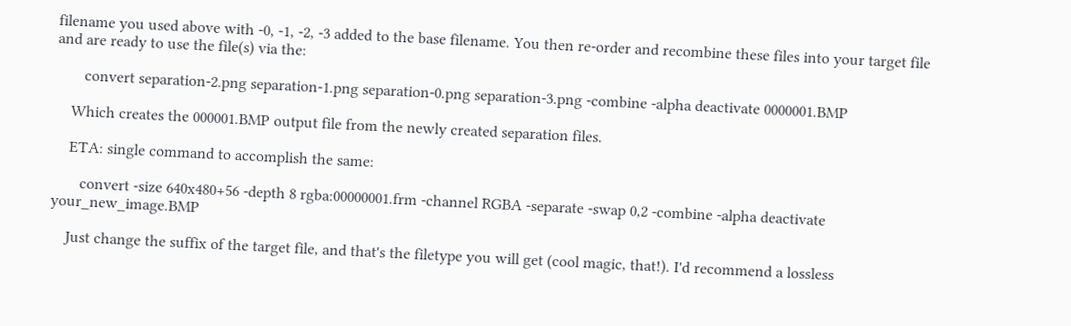filename you used above with -0, -1, -2, -3 added to the base filename. You then re-order and recombine these files into your target file and are ready to use the file(s) via the:

       convert separation-2.png separation-1.png separation-0.png separation-3.png -combine -alpha deactivate 0000001.BMP

    Which creates the 000001.BMP output file from the newly created separation files.

    ETA: single command to accomplish the same:

       convert -size 640x480+56 -depth 8 rgba:00000001.frm -channel RGBA -separate -swap 0,2 -combine -alpha deactivate your_new_image.BMP

    Just change the suffix of the target file, and that's the filetype you will get (cool magic, that!). I'd recommend a lossless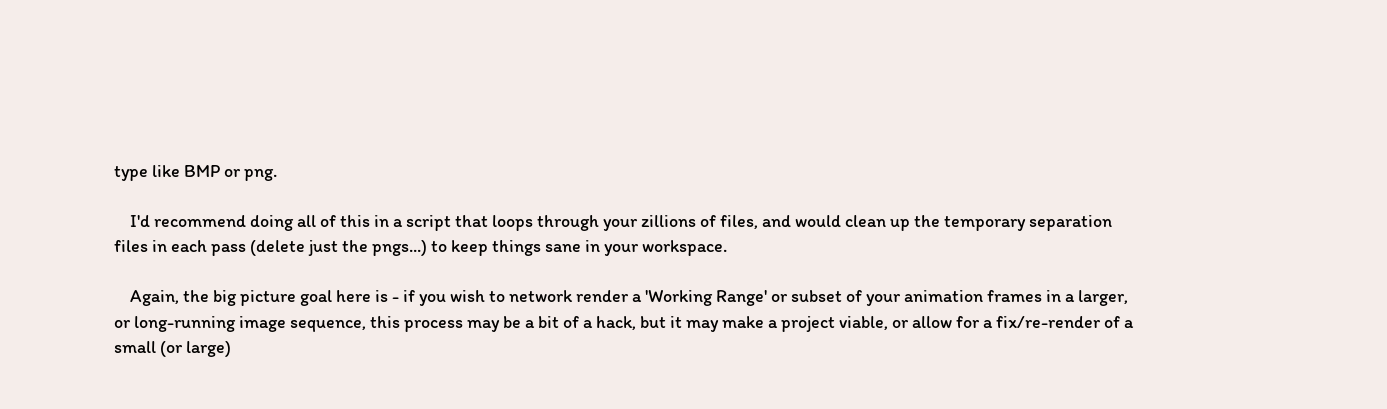type like BMP or png.

    I'd recommend doing all of this in a script that loops through your zillions of files, and would clean up the temporary separation files in each pass (delete just the pngs...) to keep things sane in your workspace.

    Again, the big picture goal here is - if you wish to network render a 'Working Range' or subset of your animation frames in a larger, or long-running image sequence, this process may be a bit of a hack, but it may make a project viable, or allow for a fix/re-render of a small (or large)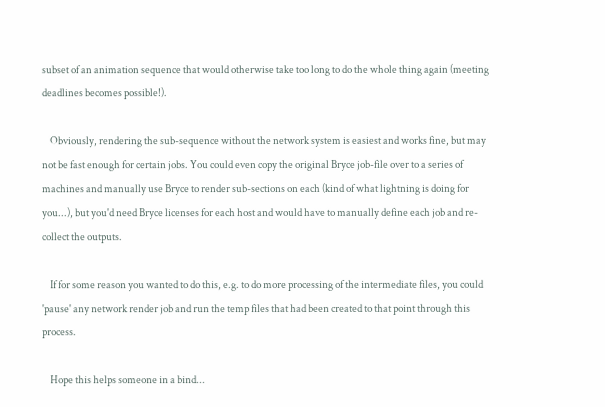subset of an animation sequence that would otherwise take too long to do the whole thing again (meeting deadlines becomes possible!).

    Obviously, rendering the sub-sequence without the network system is easiest and works fine, but may not be fast enough for certain jobs. You could even copy the original Bryce job-file over to a series of machines and manually use Bryce to render sub-sections on each (kind of what lightning is doing for you...), but you'd need Bryce licenses for each host and would have to manually define each job and re-collect the outputs.

    If for some reason you wanted to do this, e.g. to do more processing of the intermediate files, you could 'pause' any network render job and run the temp files that had been created to that point through this process.

    Hope this helps someone in a bind...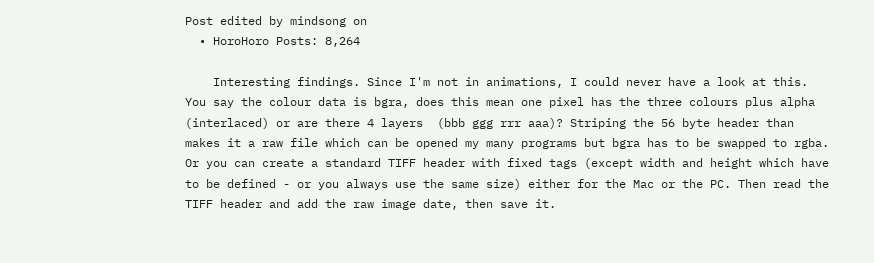Post edited by mindsong on
  • HoroHoro Posts: 8,264

    Interesting findings. Since I'm not in animations, I could never have a look at this. You say the colour data is bgra, does this mean one pixel has the three colours plus alpha (interlaced) or are there 4 layers  (bbb ggg rrr aaa)? Striping the 56 byte header than makes it a raw file which can be opened my many programs but bgra has to be swapped to rgba. Or you can create a standard TIFF header with fixed tags (except width and height which have to be defined - or you always use the same size) either for the Mac or the PC. Then read the TIFF header and add the raw image date, then save it.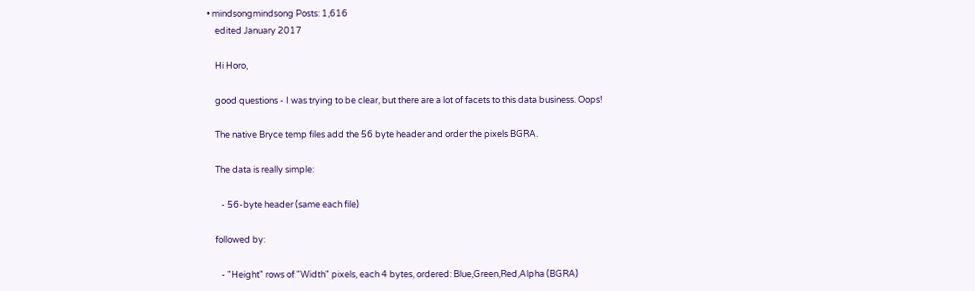• mindsongmindsong Posts: 1,616
    edited January 2017

    Hi Horo,

    good questions - I was trying to be clear, but there are a lot of facets to this data business. Oops!

    The native Bryce temp files add the 56 byte header and order the pixels BGRA.

    The data is really simple:

       - 56-byte header (same each file)

    followed by:

       - "Height" rows of "Width" pixels, each 4 bytes, ordered: Blue,Green,Red,Alpha (BGRA)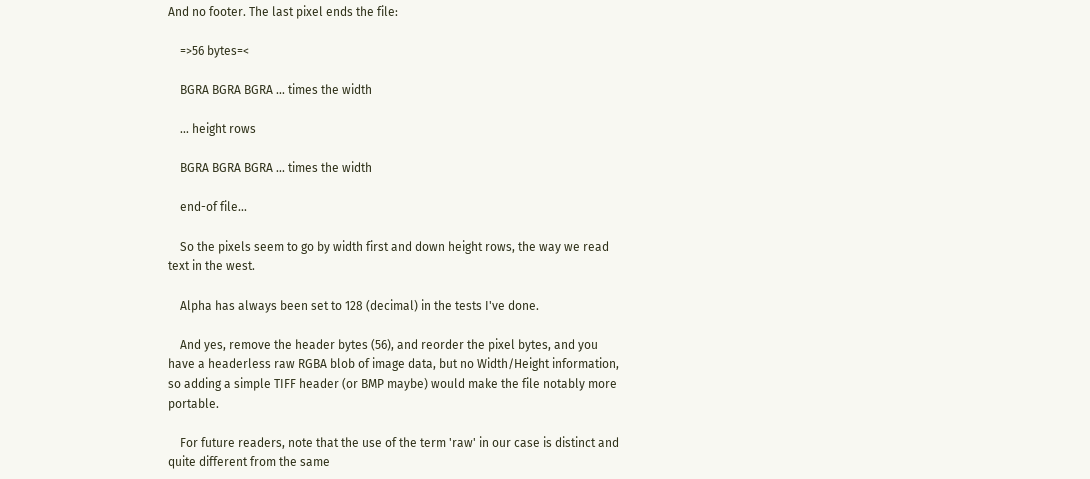And no footer. The last pixel ends the file:

    =>56 bytes=<

    BGRA BGRA BGRA ... times the width

    ... height rows

    BGRA BGRA BGRA ... times the width

    end-of file...

    So the pixels seem to go by width first and down height rows, the way we read text in the west.

    Alpha has always been set to 128 (decimal) in the tests I've done.

    And yes, remove the header bytes (56), and reorder the pixel bytes, and you have a headerless raw RGBA blob of image data, but no Width/Height information, so adding a simple TIFF header (or BMP maybe) would make the file notably more portable.

    For future readers, note that the use of the term 'raw' in our case is distinct and quite different from the same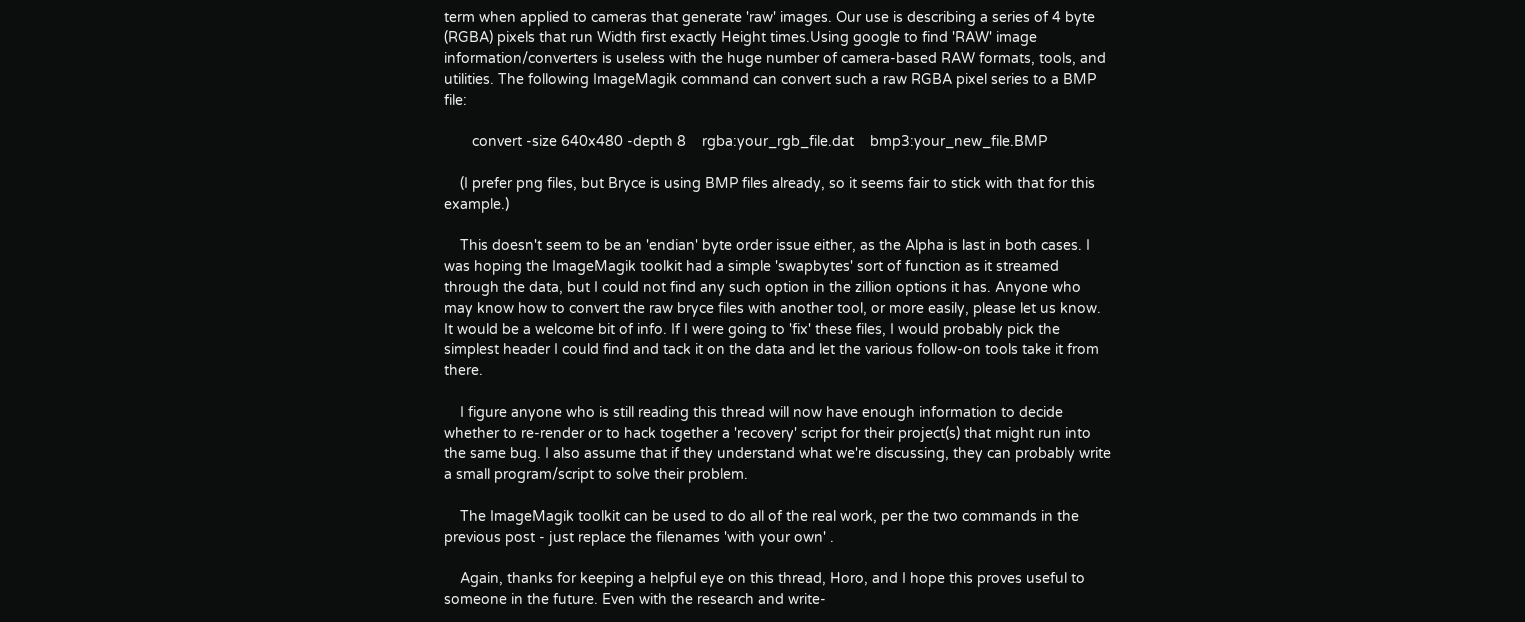term when applied to cameras that generate 'raw' images. Our use is describing a series of 4 byte (RGBA) pixels that run Width first exactly Height times.Using google to find 'RAW' image information/converters is useless with the huge number of camera-based RAW formats, tools, and utilities. The following ImageMagik command can convert such a raw RGBA pixel series to a BMP file:

       convert -size 640x480 -depth 8    rgba:your_rgb_file.dat    bmp3:your_new_file.BMP

    (I prefer png files, but Bryce is using BMP files already, so it seems fair to stick with that for this example.)

    This doesn't seem to be an 'endian' byte order issue either, as the Alpha is last in both cases. I was hoping the ImageMagik toolkit had a simple 'swapbytes' sort of function as it streamed through the data, but I could not find any such option in the zillion options it has. Anyone who may know how to convert the raw bryce files with another tool, or more easily, please let us know. It would be a welcome bit of info. If I were going to 'fix' these files, I would probably pick the simplest header I could find and tack it on the data and let the various follow-on tools take it from there.

    I figure anyone who is still reading this thread will now have enough information to decide whether to re-render or to hack together a 'recovery' script for their project(s) that might run into the same bug. I also assume that if they understand what we're discussing, they can probably write a small program/script to solve their problem.

    The ImageMagik toolkit can be used to do all of the real work, per the two commands in the previous post - just replace the filenames 'with your own' .

    Again, thanks for keeping a helpful eye on this thread, Horo, and I hope this proves useful to someone in the future. Even with the research and write-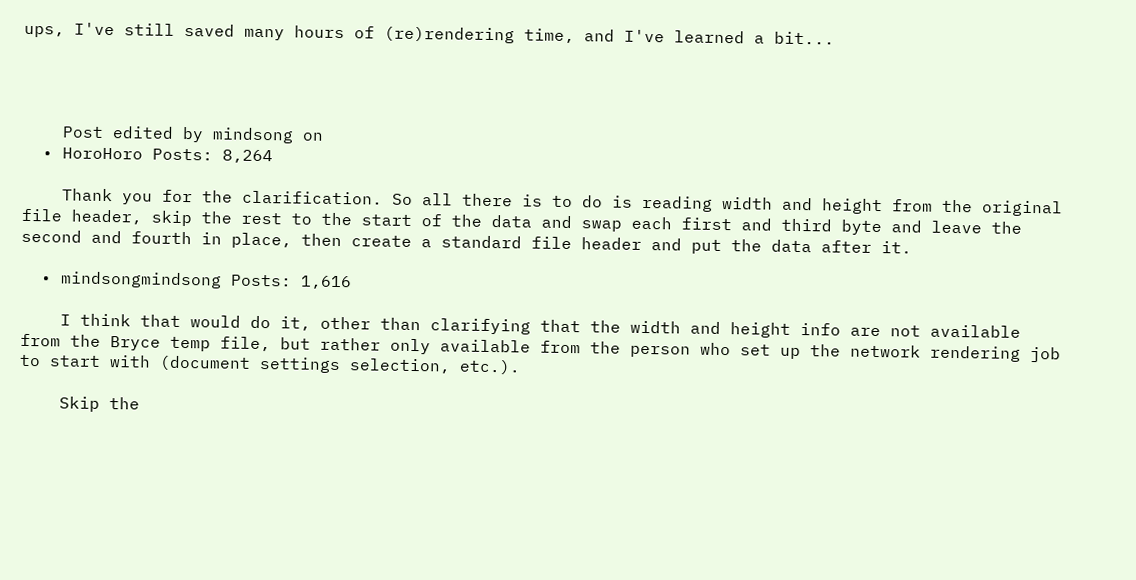ups, I've still saved many hours of (re)rendering time, and I've learned a bit...




    Post edited by mindsong on
  • HoroHoro Posts: 8,264

    Thank you for the clarification. So all there is to do is reading width and height from the original file header, skip the rest to the start of the data and swap each first and third byte and leave the second and fourth in place, then create a standard file header and put the data after it.

  • mindsongmindsong Posts: 1,616

    I think that would do it, other than clarifying that the width and height info are not available from the Bryce temp file, but rather only available from the person who set up the network rendering job to start with (document settings selection, etc.).

    Skip the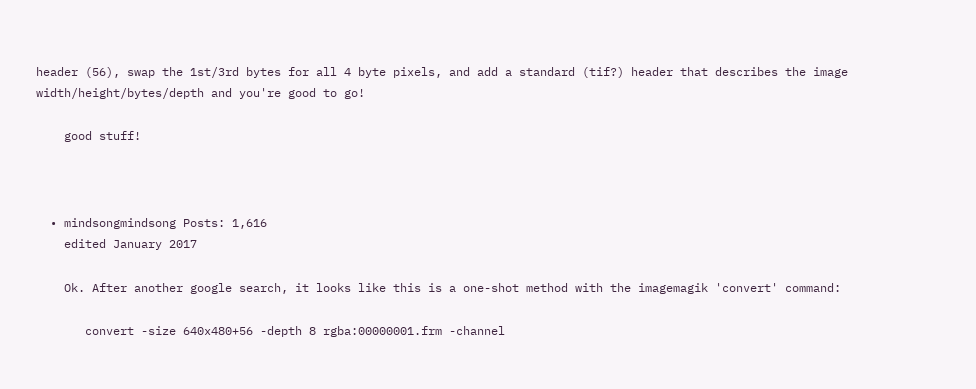header (56), swap the 1st/3rd bytes for all 4 byte pixels, and add a standard (tif?) header that describes the image width/height/bytes/depth and you're good to go!

    good stuff!



  • mindsongmindsong Posts: 1,616
    edited January 2017

    Ok. After another google search, it looks like this is a one-shot method with the imagemagik 'convert' command:

       convert -size 640x480+56 -depth 8 rgba:00000001.frm -channel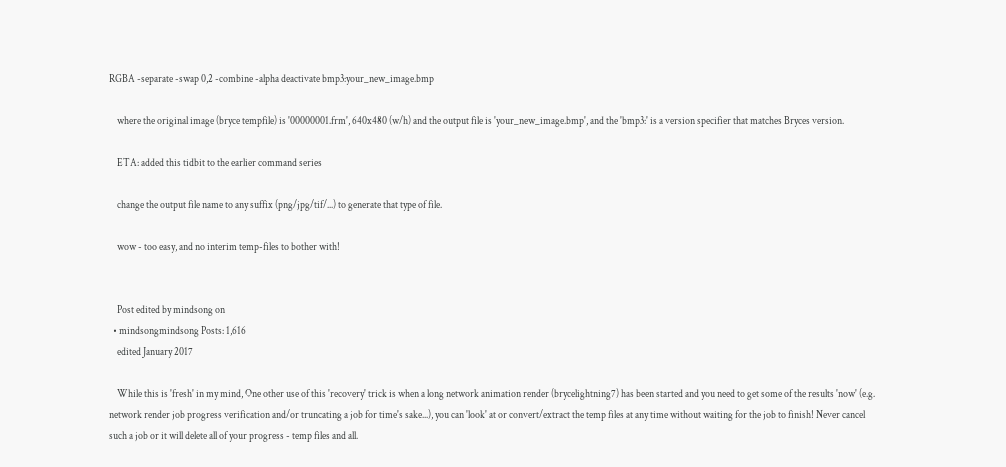RGBA -separate -swap 0,2 -combine -alpha deactivate bmp3:your_new_image.bmp

    where the original image (bryce tempfile) is '00000001.frm', 640x480 (w/h) and the output file is 'your_new_image.bmp', and the 'bmp3:' is a version specifier that matches Bryces version.

    ETA: added this tidbit to the earlier command series

    change the output file name to any suffix (png/jpg/tif/...) to generate that type of file.

    wow - too easy, and no interim temp-files to bother with!


    Post edited by mindsong on
  • mindsongmindsong Posts: 1,616
    edited January 2017

    While this is 'fresh' in my mind, One other use of this 'recovery' trick is when a long network animation render (brycelightning7) has been started and you need to get some of the results 'now' (e.g. network render job progress verification and/or truncating a job for time's sake...), you can 'look' at or convert/extract the temp files at any time without waiting for the job to finish! Never cancel such a job or it will delete all of your progress - temp files and all.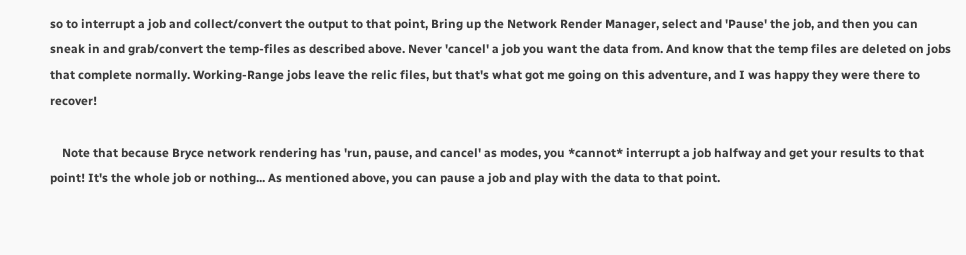so to interrupt a job and collect/convert the output to that point, Bring up the Network Render Manager, select and 'Pause' the job, and then you can sneak in and grab/convert the temp-files as described above. Never 'cancel' a job you want the data from. And know that the temp files are deleted on jobs that complete normally. Working-Range jobs leave the relic files, but that's what got me going on this adventure, and I was happy they were there to recover!

    Note that because Bryce network rendering has 'run, pause, and cancel' as modes, you *cannot* interrupt a job halfway and get your results to that point! It's the whole job or nothing... As mentioned above, you can pause a job and play with the data to that point.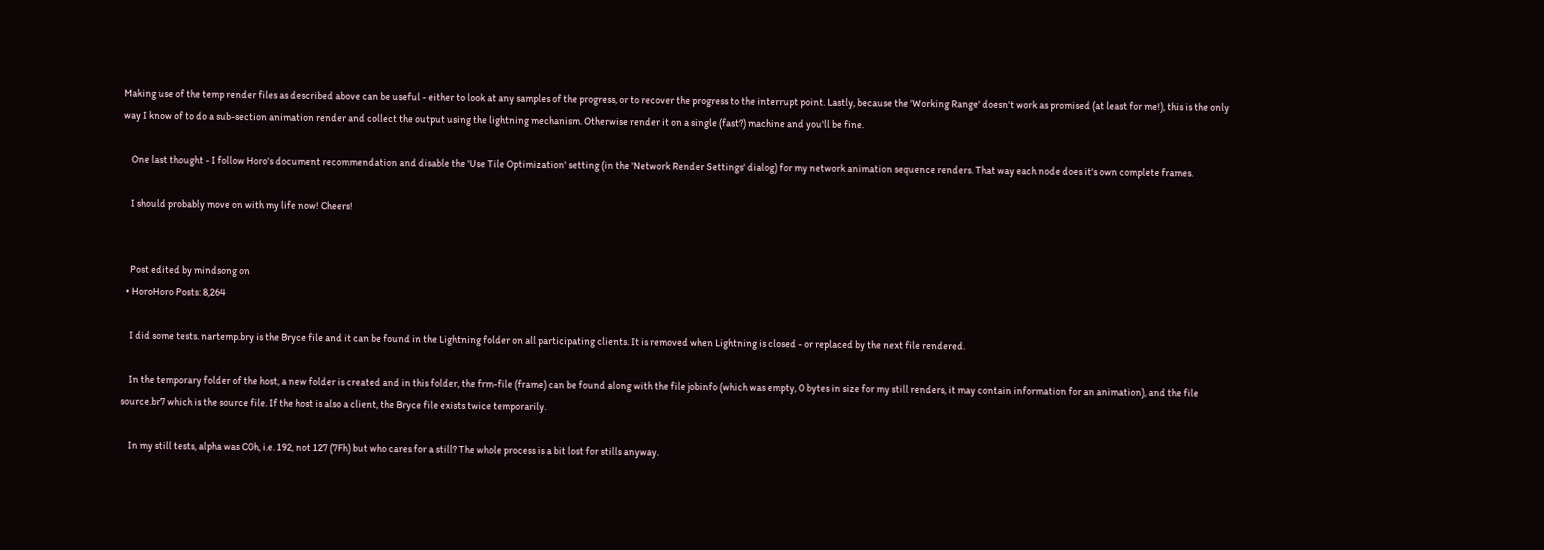Making use of the temp render files as described above can be useful - either to look at any samples of the progress, or to recover the progress to the interrupt point. Lastly, because the 'Working Range' doesn't work as promised (at least for me!), this is the only way I know of to do a sub-section animation render and collect the output using the lightning mechanism. Otherwise render it on a single (fast?) machine and you'll be fine.

    One last thought - I follow Horo's document recommendation and disable the 'Use Tile Optimization' setting (in the 'Network Render Settings' dialog) for my network animation sequence renders. That way each node does it's own complete frames.

    I should probably move on with my life now! Cheers!


    Post edited by mindsong on
  • HoroHoro Posts: 8,264

    I did some tests. nartemp.bry is the Bryce file and it can be found in the Lightning folder on all participating clients. It is removed when Lightning is closed - or replaced by the next file rendered.

    In the temporary folder of the host, a new folder is created and in this folder, the frm-file (frame) can be found along with the file jobinfo (which was empty, 0 bytes in size for my still renders, it may contain information for an animation), and the file source.br7 which is the source file. If the host is also a client, the Bryce file exists twice temporarily.

    In my still tests, alpha was C0h, i.e. 192, not 127 (7Fh) but who cares for a still? The whole process is a bit lost for stills anyway.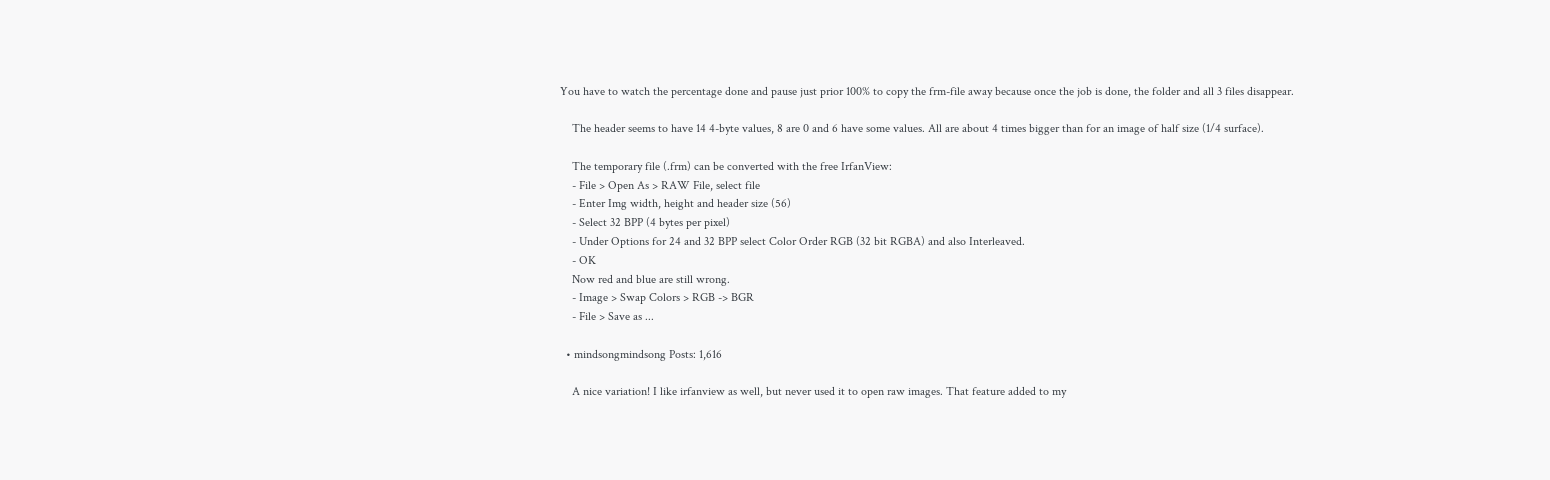You have to watch the percentage done and pause just prior 100% to copy the frm-file away because once the job is done, the folder and all 3 files disappear.

    The header seems to have 14 4-byte values, 8 are 0 and 6 have some values. All are about 4 times bigger than for an image of half size (1/4 surface).

    The temporary file (.frm) can be converted with the free IrfanView:
    - File > Open As > RAW File, select file
    - Enter Img width, height and header size (56)
    - Select 32 BPP (4 bytes per pixel)
    - Under Options for 24 and 32 BPP select Color Order RGB (32 bit RGBA) and also Interleaved.
    - OK
    Now red and blue are still wrong.
    - Image > Swap Colors > RGB -> BGR
    - File > Save as ...

  • mindsongmindsong Posts: 1,616

    A nice variation! I like irfanview as well, but never used it to open raw images. That feature added to my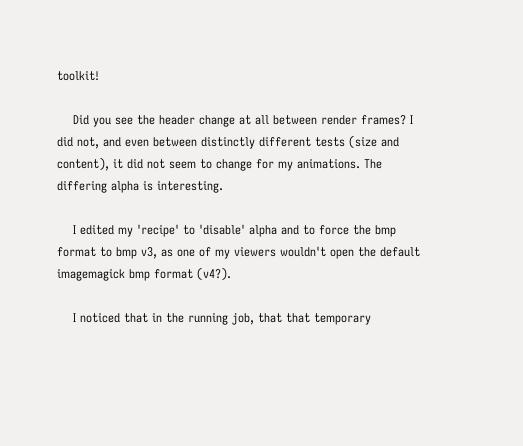toolkit!

    Did you see the header change at all between render frames? I did not, and even between distinctly different tests (size and content), it did not seem to change for my animations. The differing alpha is interesting.

    I edited my 'recipe' to 'disable' alpha and to force the bmp format to bmp v3, as one of my viewers wouldn't open the default imagemagick bmp format (v4?).

    I noticed that in the running job, that that temporary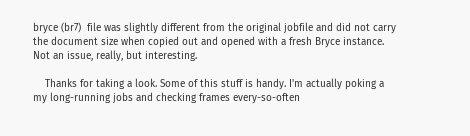bryce (br7)  file was slightly different from the original jobfile and did not carry the document size when copied out and opened with a fresh Bryce instance. Not an issue, really, but interesting.

    Thanks for taking a look. Some of this stuff is handy. I'm actually poking a my long-running jobs and checking frames every-so-often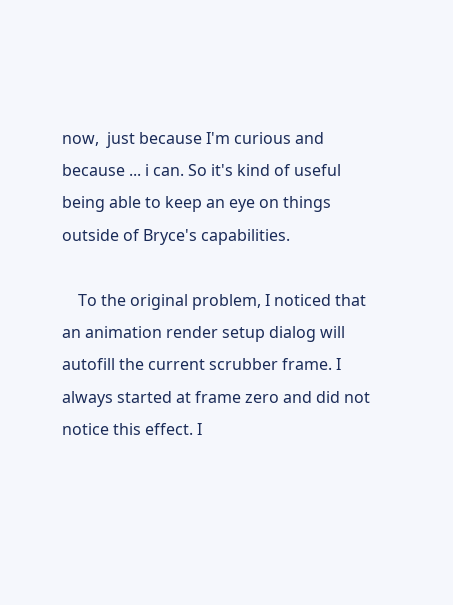now,  just because I'm curious and because ... i can. So it's kind of useful being able to keep an eye on things outside of Bryce's capabilities.

    To the original problem, I noticed that an animation render setup dialog will autofill the current scrubber frame. I always started at frame zero and did not notice this effect. I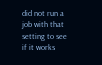did not run a job with that setting to see if it works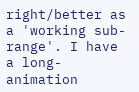right/better as a 'working sub-range'. I have a long-animation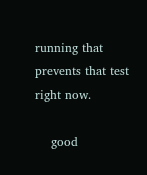running that prevents that test right now.

    good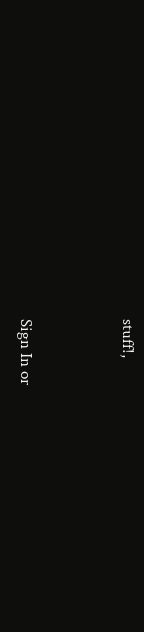stuff!,


Sign In or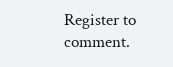Register to comment.